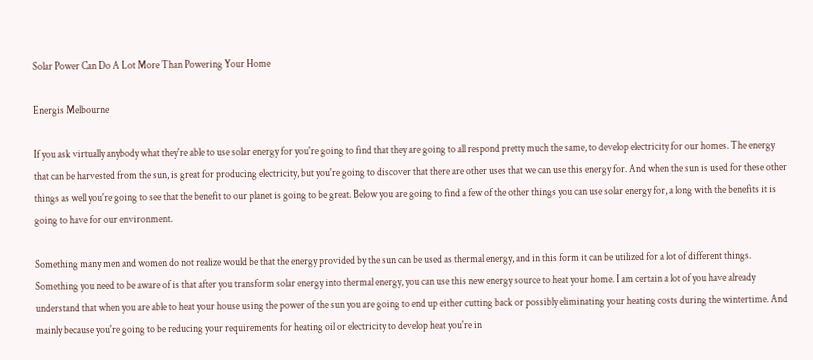Solar Power Can Do A Lot More Than Powering Your Home

Energis Melbourne

If you ask virtually anybody what they're able to use solar energy for you're going to find that they are going to all respond pretty much the same, to develop electricity for our homes. The energy that can be harvested from the sun, is great for producing electricity, but you're going to discover that there are other uses that we can use this energy for. And when the sun is used for these other things as well you're going to see that the benefit to our planet is going to be great. Below you are going to find a few of the other things you can use solar energy for, a long with the benefits it is going to have for our environment.

Something many men and women do not realize would be that the energy provided by the sun can be used as thermal energy, and in this form it can be utilized for a lot of different things. Something you need to be aware of is that after you transform solar energy into thermal energy, you can use this new energy source to heat your home. I am certain a lot of you have already understand that when you are able to heat your house using the power of the sun you are going to end up either cutting back or possibly eliminating your heating costs during the wintertime. And mainly because you're going to be reducing your requirements for heating oil or electricity to develop heat you're in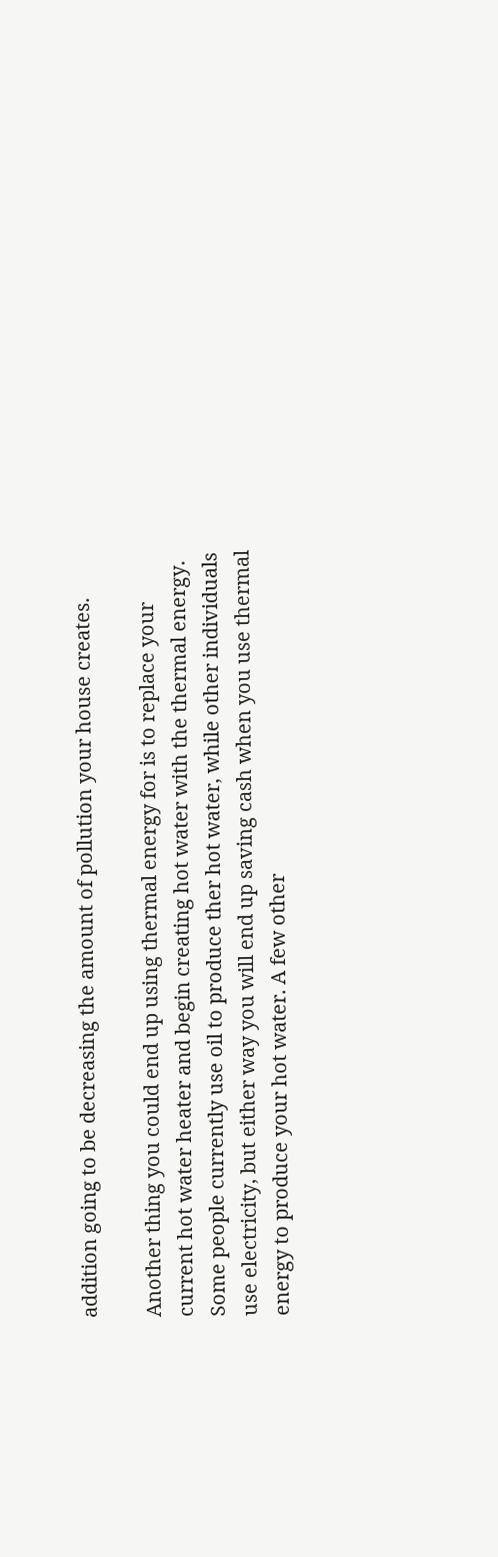addition going to be decreasing the amount of pollution your house creates.

Another thing you could end up using thermal energy for is to replace your current hot water heater and begin creating hot water with the thermal energy. Some people currently use oil to produce ther hot water, while other individuals use electricity, but either way you will end up saving cash when you use thermal energy to produce your hot water. A few other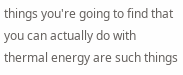things you're going to find that you can actually do with thermal energy are such things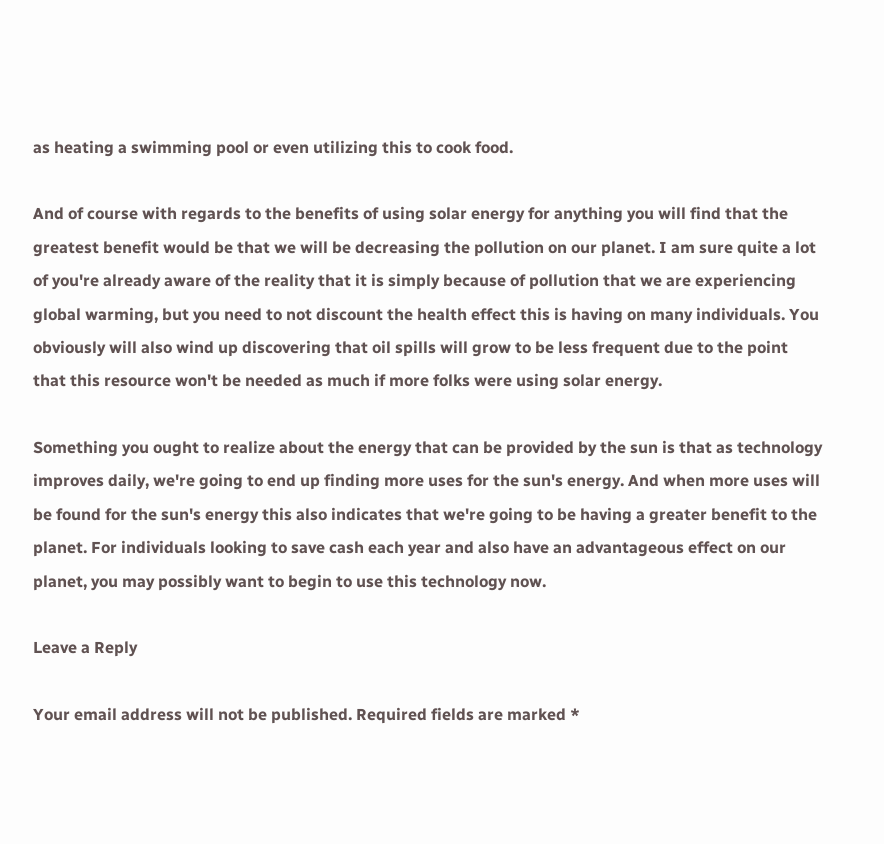as heating a swimming pool or even utilizing this to cook food.

And of course with regards to the benefits of using solar energy for anything you will find that the greatest benefit would be that we will be decreasing the pollution on our planet. I am sure quite a lot of you're already aware of the reality that it is simply because of pollution that we are experiencing global warming, but you need to not discount the health effect this is having on many individuals. You obviously will also wind up discovering that oil spills will grow to be less frequent due to the point that this resource won't be needed as much if more folks were using solar energy.

Something you ought to realize about the energy that can be provided by the sun is that as technology improves daily, we're going to end up finding more uses for the sun's energy. And when more uses will be found for the sun's energy this also indicates that we're going to be having a greater benefit to the planet. For individuals looking to save cash each year and also have an advantageous effect on our planet, you may possibly want to begin to use this technology now.

Leave a Reply

Your email address will not be published. Required fields are marked *